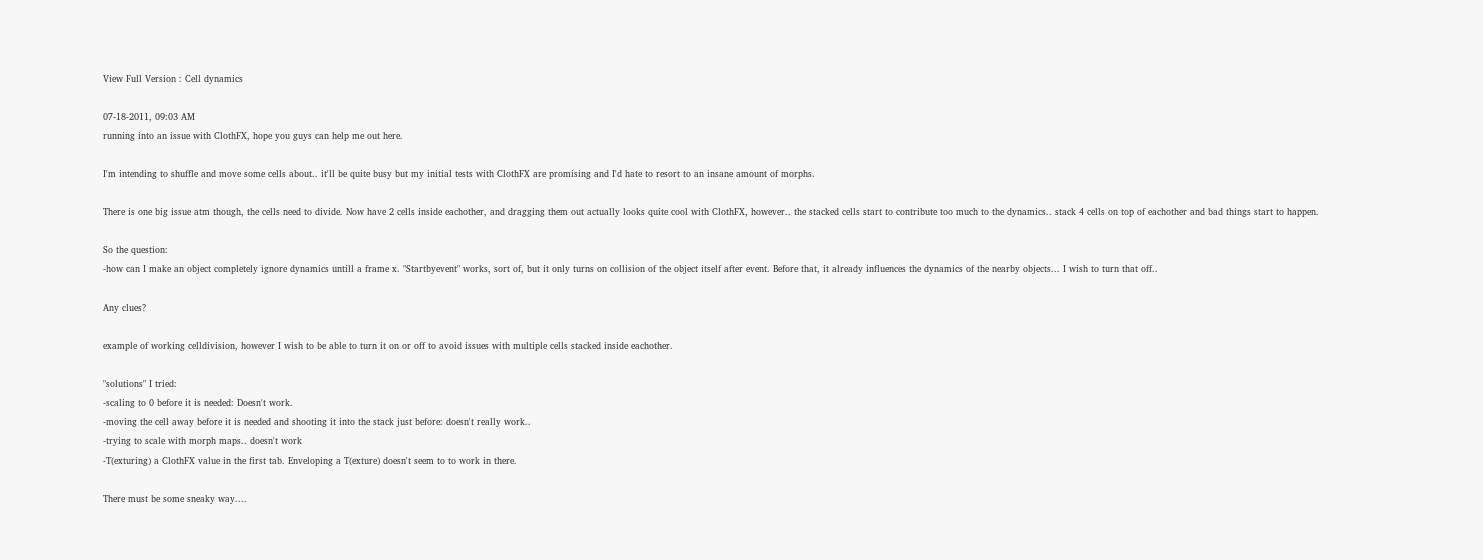View Full Version : Cell dynamics

07-18-2011, 09:03 AM
running into an issue with ClothFX, hope you guys can help me out here.

I'm intending to shuffle and move some cells about.. it'll be quite busy but my initial tests with ClothFX are promising and I'd hate to resort to an insane amount of morphs.

There is one big issue atm though, the cells need to divide. Now have 2 cells inside eachother, and dragging them out actually looks quite cool with ClothFX, however.. the stacked cells start to contribute too much to the dynamics.. stack 4 cells on top of eachother and bad things start to happen.

So the question:
-how can I make an object completely ignore dynamics untill a frame x. "Startbyevent" works, sort of, but it only turns on collision of the object itself after event. Before that, it already influences the dynamics of the nearby objects... I wish to turn that off..

Any clues?

example of working celldivision, however I wish to be able to turn it on or off to avoid issues with multiple cells stacked inside eachother.

"solutions" I tried:
-scaling to 0 before it is needed: Doesn't work.
-moving the cell away before it is needed and shooting it into the stack just before: doesn't really work..
-trying to scale with morph maps.. doesn't work
-T(exturing) a ClothFX value in the first tab. Enveloping a T(exture) doesn't seem to to work in there.

There must be some sneaky way....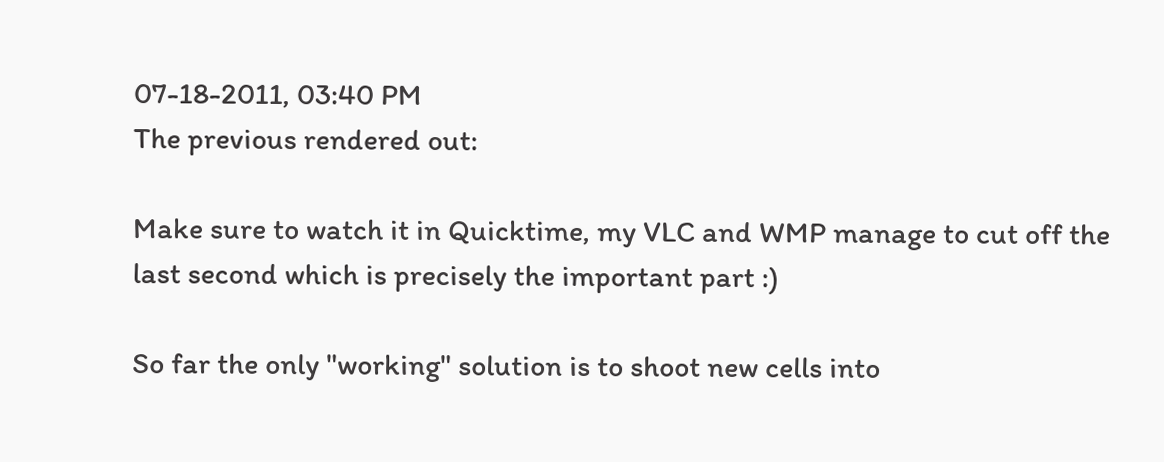07-18-2011, 03:40 PM
The previous rendered out:

Make sure to watch it in Quicktime, my VLC and WMP manage to cut off the last second which is precisely the important part :)

So far the only "working" solution is to shoot new cells into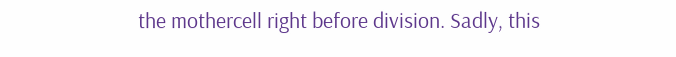the mothercell right before division. Sadly, this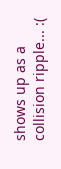shows up as a collision ripple... :(